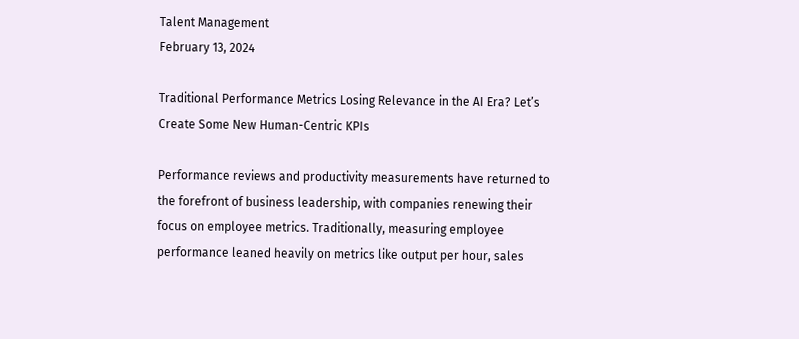Talent Management
February 13, 2024

Traditional Performance Metrics Losing Relevance in the AI Era? Let’s Create Some New Human-Centric KPIs

Performance reviews and productivity measurements have returned to the forefront of business leadership, with companies renewing their focus on employee metrics. Traditionally, measuring employee performance leaned heavily on metrics like output per hour, sales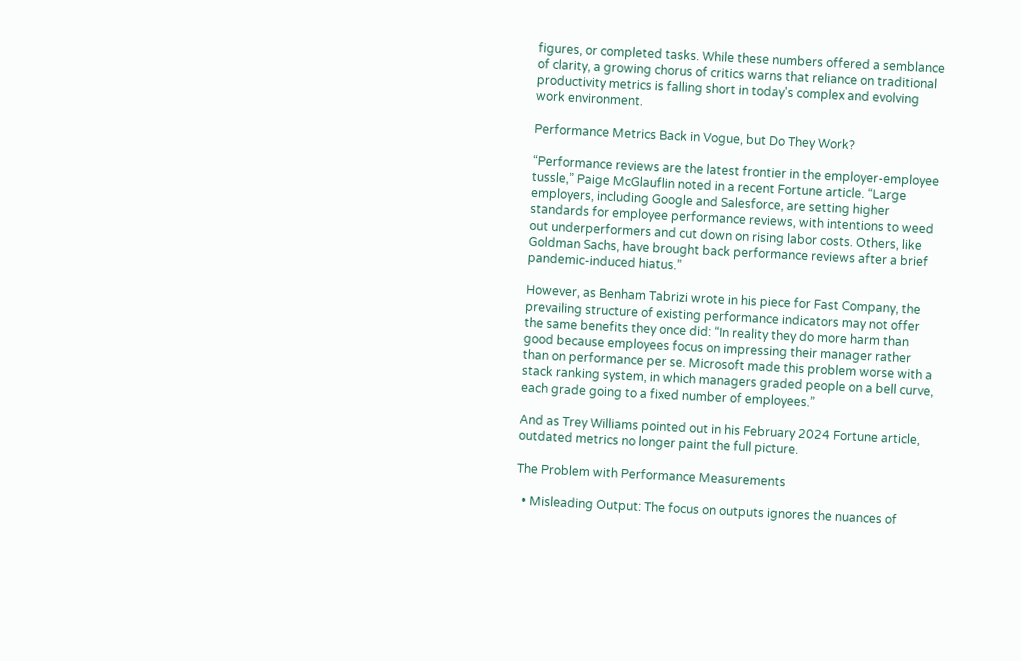figures, or completed tasks. While these numbers offered a semblance of clarity, a growing chorus of critics warns that reliance on traditional productivity metrics is falling short in today's complex and evolving work environment.

Performance Metrics Back in Vogue, but Do They Work?

“Performance reviews are the latest frontier in the employer-employee tussle,” Paige McGlauflin noted in a recent Fortune article. “Large employers, including Google and Salesforce, are setting higher standards for employee performance reviews, with intentions to weed out underperformers and cut down on rising labor costs. Others, like Goldman Sachs, have brought back performance reviews after a brief pandemic-induced hiatus.”

However, as Benham Tabrizi wrote in his piece for Fast Company, the prevailing structure of existing performance indicators may not offer the same benefits they once did: “In reality they do more harm than good because employees focus on impressing their manager rather than on performance per se. Microsoft made this problem worse with a stack ranking system, in which managers graded people on a bell curve, each grade going to a fixed number of employees.”

And as Trey Williams pointed out in his February 2024 Fortune article, outdated metrics no longer paint the full picture.

The Problem with Performance Measurements

  • Misleading Output: The focus on outputs ignores the nuances of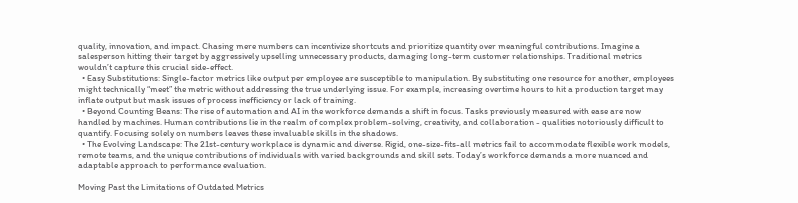quality, innovation, and impact. Chasing mere numbers can incentivize shortcuts and prioritize quantity over meaningful contributions. Imagine a salesperson hitting their target by aggressively upselling unnecessary products, damaging long-term customer relationships. Traditional metrics wouldn’t capture this crucial side-effect.
  • Easy Substitutions: Single-factor metrics like output per employee are susceptible to manipulation. By substituting one resource for another, employees might technically “meet” the metric without addressing the true underlying issue. For example, increasing overtime hours to hit a production target may inflate output but mask issues of process inefficiency or lack of training.
  • Beyond Counting Beans: The rise of automation and AI in the workforce demands a shift in focus. Tasks previously measured with ease are now handled by machines. Human contributions lie in the realm of complex problem-solving, creativity, and collaboration - qualities notoriously difficult to quantify. Focusing solely on numbers leaves these invaluable skills in the shadows.
  • The Evolving Landscape: The 21st-century workplace is dynamic and diverse. Rigid, one-size-fits-all metrics fail to accommodate flexible work models, remote teams, and the unique contributions of individuals with varied backgrounds and skill sets. Today’s workforce demands a more nuanced and adaptable approach to performance evaluation.

Moving Past the Limitations of Outdated Metrics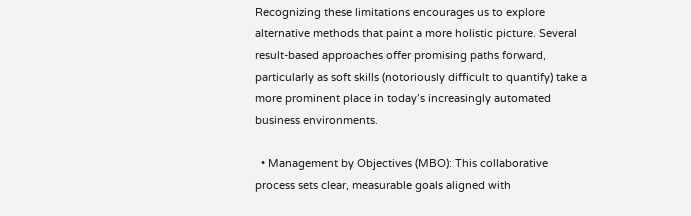Recognizing these limitations encourages us to explore alternative methods that paint a more holistic picture. Several result-based approaches offer promising paths forward, particularly as soft skills (notoriously difficult to quantify) take a more prominent place in today’s increasingly automated business environments.

  • Management by Objectives (MBO): This collaborative process sets clear, measurable goals aligned with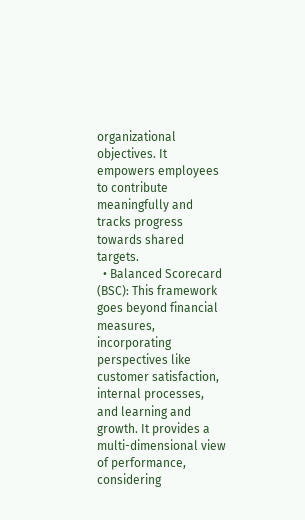organizational objectives. It empowers employees to contribute meaningfully and tracks progress towards shared targets.
  • Balanced Scorecard (BSC): This framework goes beyond financial measures, incorporating perspectives like customer satisfaction, internal processes, and learning and growth. It provides a multi-dimensional view of performance, considering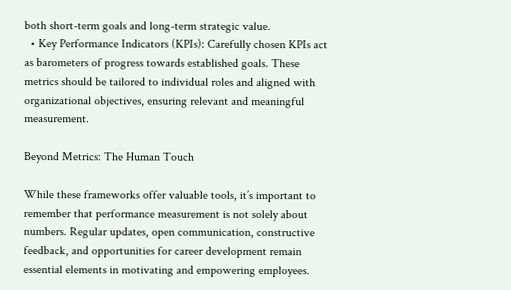both short-term goals and long-term strategic value.
  • Key Performance Indicators (KPIs): Carefully chosen KPIs act as barometers of progress towards established goals. These metrics should be tailored to individual roles and aligned with organizational objectives, ensuring relevant and meaningful measurement.

Beyond Metrics: The Human Touch

While these frameworks offer valuable tools, it’s important to remember that performance measurement is not solely about numbers. Regular updates, open communication, constructive feedback, and opportunities for career development remain essential elements in motivating and empowering employees.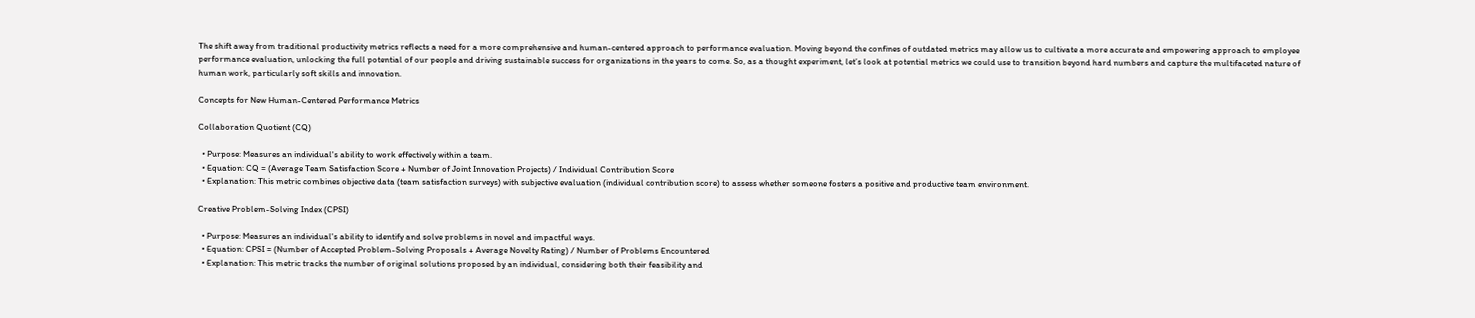The shift away from traditional productivity metrics reflects a need for a more comprehensive and human-centered approach to performance evaluation. Moving beyond the confines of outdated metrics may allow us to cultivate a more accurate and empowering approach to employee performance evaluation, unlocking the full potential of our people and driving sustainable success for organizations in the years to come. So, as a thought experiment, let’s look at potential metrics we could use to transition beyond hard numbers and capture the multifaceted nature of human work, particularly soft skills and innovation.

Concepts for New Human-Centered Performance Metrics

Collaboration Quotient (CQ)

  • Purpose: Measures an individual's ability to work effectively within a team.
  • Equation: CQ = (Average Team Satisfaction Score + Number of Joint Innovation Projects) / Individual Contribution Score
  • Explanation: This metric combines objective data (team satisfaction surveys) with subjective evaluation (individual contribution score) to assess whether someone fosters a positive and productive team environment.

Creative Problem-Solving Index (CPSI)

  • Purpose: Measures an individual's ability to identify and solve problems in novel and impactful ways.
  • Equation: CPSI = (Number of Accepted Problem-Solving Proposals + Average Novelty Rating) / Number of Problems Encountered
  • Explanation: This metric tracks the number of original solutions proposed by an individual, considering both their feasibility and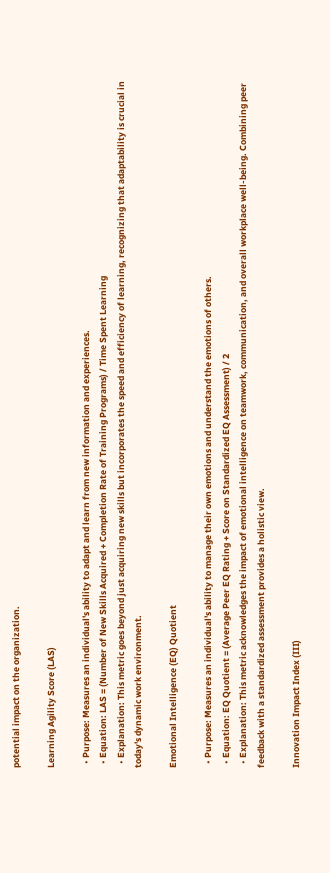potential impact on the organization.

Learning Agility Score (LAS)

  • Purpose: Measures an individual's ability to adapt and learn from new information and experiences.
  • Equation: LAS = (Number of New Skills Acquired + Completion Rate of Training Programs) / Time Spent Learning
  • Explanation: This metric goes beyond just acquiring new skills but incorporates the speed and efficiency of learning, recognizing that adaptability is crucial in today's dynamic work environment.

Emotional Intelligence (EQ) Quotient

  • Purpose: Measures an individual's ability to manage their own emotions and understand the emotions of others.
  • Equation: EQ Quotient = (Average Peer EQ Rating + Score on Standardized EQ Assessment) / 2
  • Explanation: This metric acknowledges the impact of emotional intelligence on teamwork, communication, and overall workplace well-being. Combining peer feedback with a standardized assessment provides a holistic view.

Innovation Impact Index (III)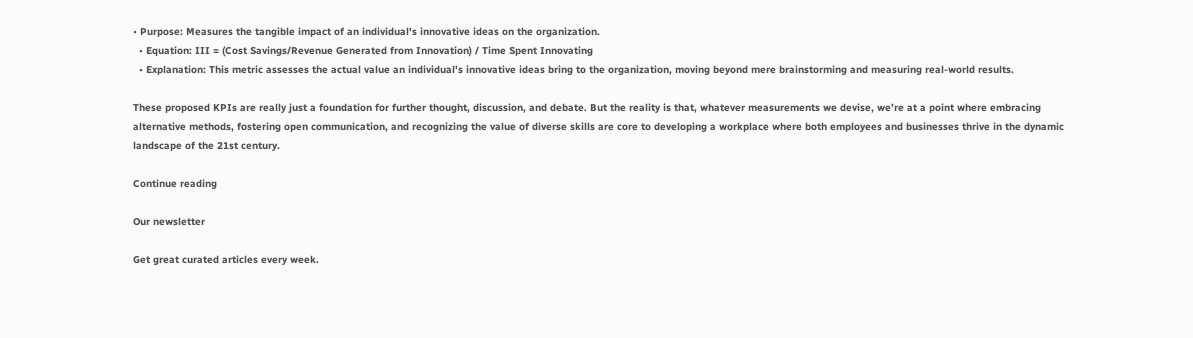• Purpose: Measures the tangible impact of an individual's innovative ideas on the organization.
  • Equation: III = (Cost Savings/Revenue Generated from Innovation) / Time Spent Innovating
  • Explanation: This metric assesses the actual value an individual's innovative ideas bring to the organization, moving beyond mere brainstorming and measuring real-world results.

These proposed KPIs are really just a foundation for further thought, discussion, and debate. But the reality is that, whatever measurements we devise, we’re at a point where embracing alternative methods, fostering open communication, and recognizing the value of diverse skills are core to developing a workplace where both employees and businesses thrive in the dynamic landscape of the 21st century.

Continue reading

Our newsletter

Get great curated articles every week.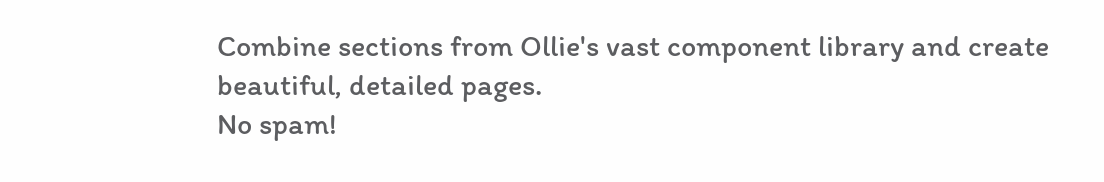Combine sections from Ollie's vast component library and create beautiful, detailed pages.
No spam!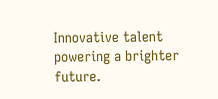Innovative talent powering a brighter future.